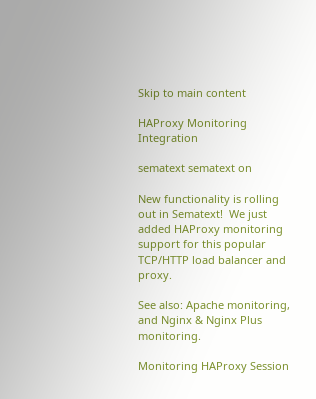Skip to main content

HAProxy Monitoring Integration

sematext sematext on

New functionality is rolling out in Sematext!  We just added HAProxy monitoring support for this popular TCP/HTTP load balancer and proxy.

See also: Apache monitoring, and Nginx & Nginx Plus monitoring.

Monitoring HAProxy Session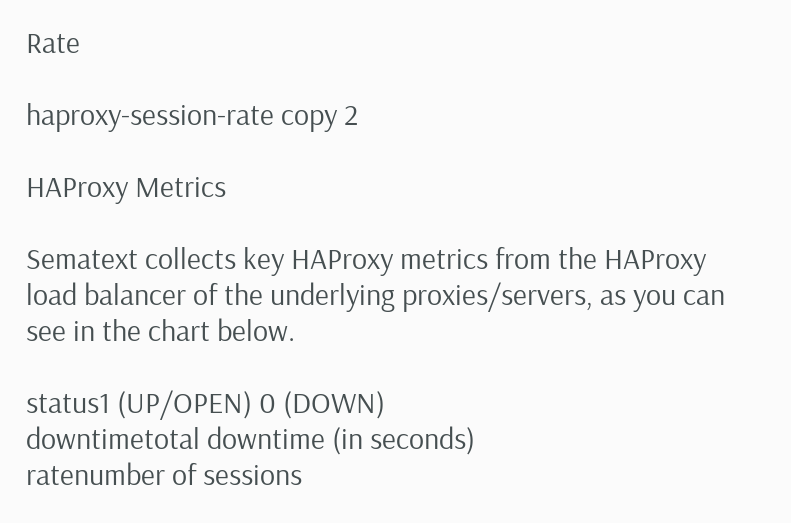Rate

haproxy-session-rate copy 2

HAProxy Metrics

Sematext collects key HAProxy metrics from the HAProxy load balancer of the underlying proxies/servers, as you can see in the chart below.

status1 (UP/OPEN) 0 (DOWN)
downtimetotal downtime (in seconds)
ratenumber of sessions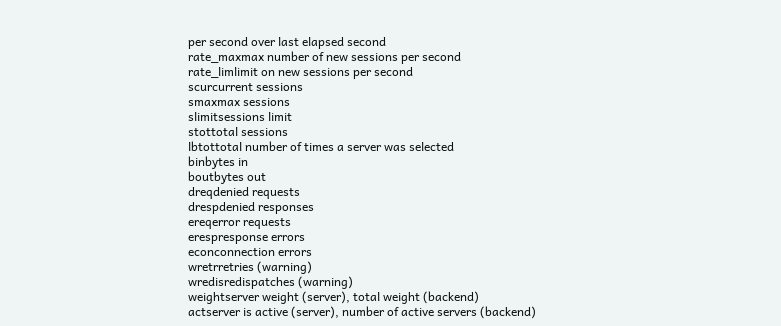per second over last elapsed second
rate_maxmax number of new sessions per second
rate_limlimit on new sessions per second
scurcurrent sessions
smaxmax sessions
slimitsessions limit
stottotal sessions
lbtottotal number of times a server was selected
binbytes in
boutbytes out
dreqdenied requests
drespdenied responses
ereqerror requests
erespresponse errors
econconnection errors
wretrretries (warning)
wredisredispatches (warning)
weightserver weight (server), total weight (backend)
actserver is active (server), number of active servers (backend)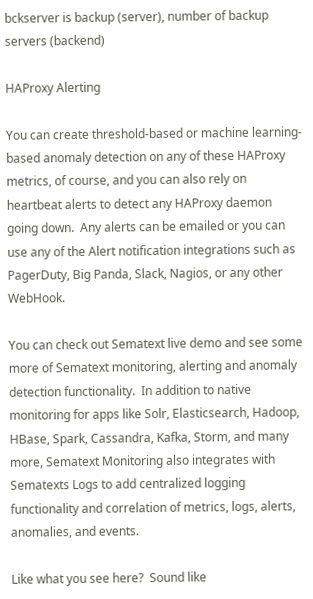bckserver is backup (server), number of backup servers (backend)

HAProxy Alerting

You can create threshold-based or machine learning-based anomaly detection on any of these HAProxy metrics, of course, and you can also rely on heartbeat alerts to detect any HAProxy daemon going down.  Any alerts can be emailed or you can use any of the Alert notification integrations such as PagerDuty, Big Panda, Slack, Nagios, or any other WebHook.

You can check out Sematext live demo and see some more of Sematext monitoring, alerting and anomaly detection functionality.  In addition to native monitoring for apps like Solr, Elasticsearch, Hadoop, HBase, Spark, Cassandra, Kafka, Storm, and many more, Sematext Monitoring also integrates with Sematexts Logs to add centralized logging functionality and correlation of metrics, logs, alerts, anomalies, and events.

Like what you see here?  Sound like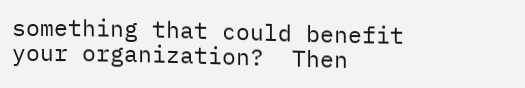something that could benefit your organization?  Then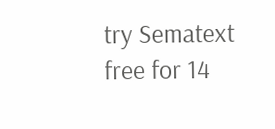try Sematext free for 14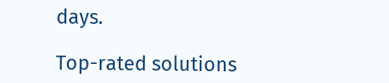days.

Top-rated solutions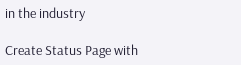in the industry

Create Status Page with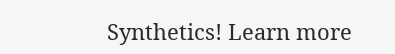Synthetics! Learn more